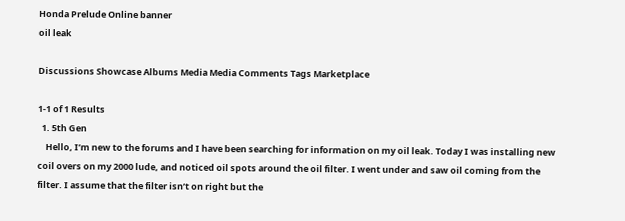Honda Prelude Online banner
oil leak

Discussions Showcase Albums Media Media Comments Tags Marketplace

1-1 of 1 Results
  1. 5th Gen
    Hello, I’m new to the forums and I have been searching for information on my oil leak. Today I was installing new coil overs on my 2000 lude, and noticed oil spots around the oil filter. I went under and saw oil coming from the filter. I assume that the filter isn’t on right but the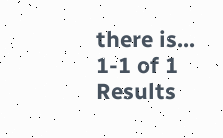there is...
1-1 of 1 Results